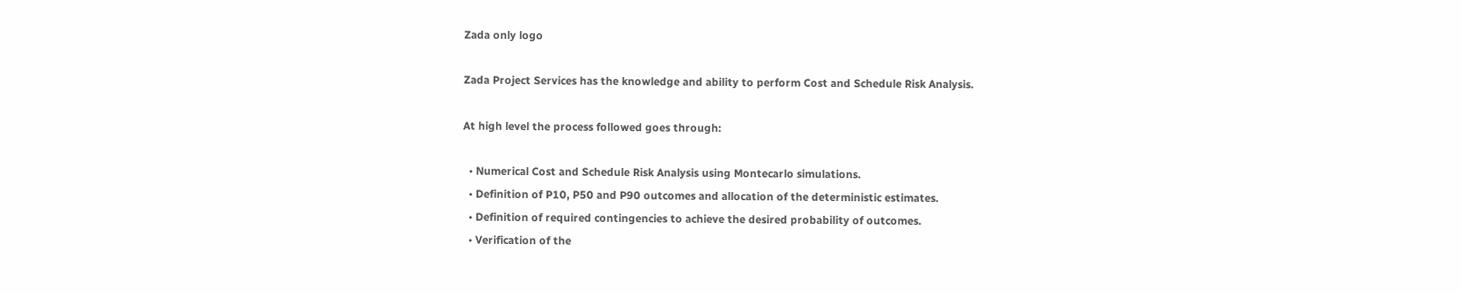Zada only logo

Zada Project Services has the knowledge and ability to perform Cost and Schedule Risk Analysis.

At high level the process followed goes through:

  • Numerical Cost and Schedule Risk Analysis using Montecarlo simulations.
  • Definition of P10, P50 and P90 outcomes and allocation of the deterministic estimates.
  • Definition of required contingencies to achieve the desired probability of outcomes.
  • Verification of the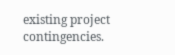existing project contingencies.